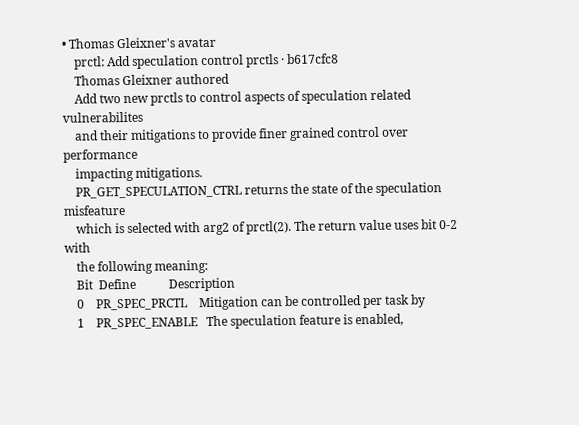• Thomas Gleixner's avatar
    prctl: Add speculation control prctls · b617cfc8
    Thomas Gleixner authored
    Add two new prctls to control aspects of speculation related vulnerabilites
    and their mitigations to provide finer grained control over performance
    impacting mitigations.
    PR_GET_SPECULATION_CTRL returns the state of the speculation misfeature
    which is selected with arg2 of prctl(2). The return value uses bit 0-2 with
    the following meaning:
    Bit  Define           Description
    0    PR_SPEC_PRCTL    Mitigation can be controlled per task by
    1    PR_SPEC_ENABLE   The speculation feature is enabled,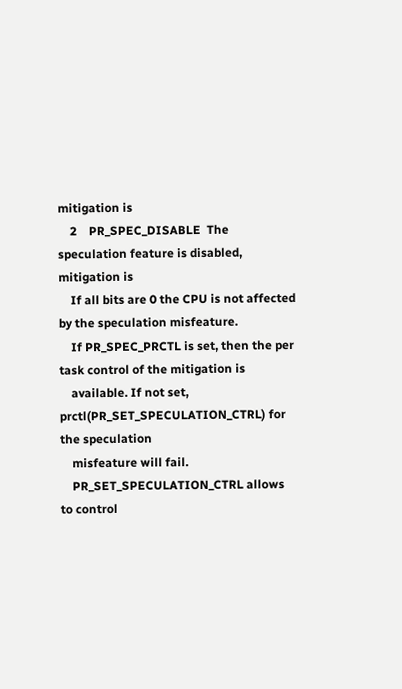mitigation is
    2    PR_SPEC_DISABLE  The speculation feature is disabled, mitigation is
    If all bits are 0 the CPU is not affected by the speculation misfeature.
    If PR_SPEC_PRCTL is set, then the per task control of the mitigation is
    available. If not set, prctl(PR_SET_SPECULATION_CTRL) for the speculation
    misfeature will fail.
    PR_SET_SPECULATION_CTRL allows to control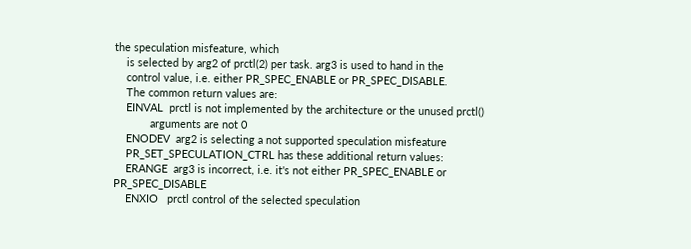the speculation misfeature, which
    is selected by arg2 of prctl(2) per task. arg3 is used to hand in the
    control value, i.e. either PR_SPEC_ENABLE or PR_SPEC_DISABLE.
    The common return values are:
    EINVAL  prctl is not implemented by the architecture or the unused prctl()
            arguments are not 0
    ENODEV  arg2 is selecting a not supported speculation misfeature
    PR_SET_SPECULATION_CTRL has these additional return values:
    ERANGE  arg3 is incorrect, i.e. it's not either PR_SPEC_ENABLE or PR_SPEC_DISABLE
    ENXIO   prctl control of the selected speculation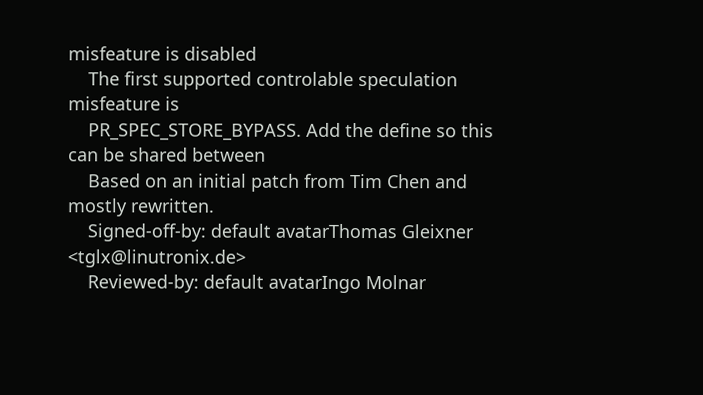misfeature is disabled
    The first supported controlable speculation misfeature is
    PR_SPEC_STORE_BYPASS. Add the define so this can be shared between
    Based on an initial patch from Tim Chen and mostly rewritten.
    Signed-off-by: default avatarThomas Gleixner <tglx@linutronix.de>
    Reviewed-by: default avatarIngo Molnar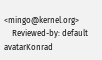<mingo@kernel.org>
    Reviewed-by: default avatarKonrad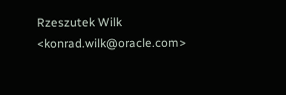Rzeszutek Wilk <konrad.wilk@oracle.com>